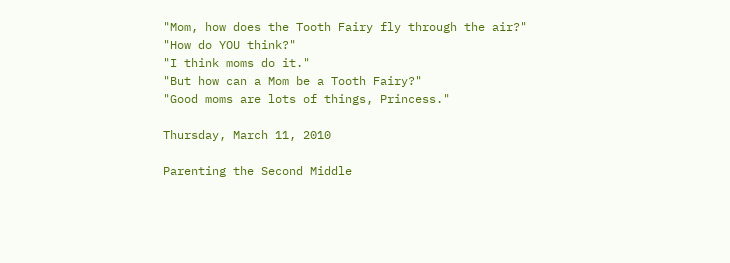"Mom, how does the Tooth Fairy fly through the air?"
"How do YOU think?"
"I think moms do it."
"But how can a Mom be a Tooth Fairy?"
"Good moms are lots of things, Princess."

Thursday, March 11, 2010

Parenting the Second Middle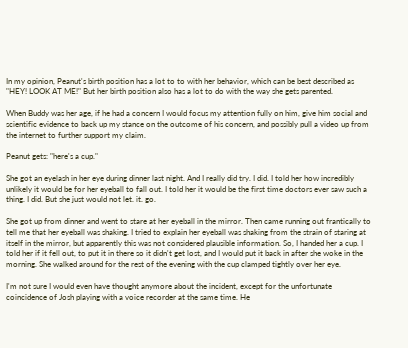In my opinion, Peanut's birth position has a lot to to with her behavior, which can be best described as "HEY! LOOK AT ME!" But her birth position also has a lot to do with the way she gets parented.

When Buddy was her age, if he had a concern I would focus my attention fully on him, give him social and scientific evidence to back up my stance on the outcome of his concern, and possibly pull a video up from the internet to further support my claim.

Peanut gets: "here's a cup."

She got an eyelash in her eye during dinner last night. And I really did try. I did. I told her how incredibly unlikely it would be for her eyeball to fall out. I told her it would be the first time doctors ever saw such a thing. I did. But she just would not let. it. go.

She got up from dinner and went to stare at her eyeball in the mirror. Then came running out frantically to tell me that her eyeball was shaking. I tried to explain her eyeball was shaking from the strain of staring at itself in the mirror, but apparently this was not considered plausible information. So, I handed her a cup. I told her if it fell out, to put it in there so it didn't get lost, and I would put it back in after she woke in the morning. She walked around for the rest of the evening with the cup clamped tightly over her eye.

I'm not sure I would even have thought anymore about the incident, except for the unfortunate coincidence of Josh playing with a voice recorder at the same time. He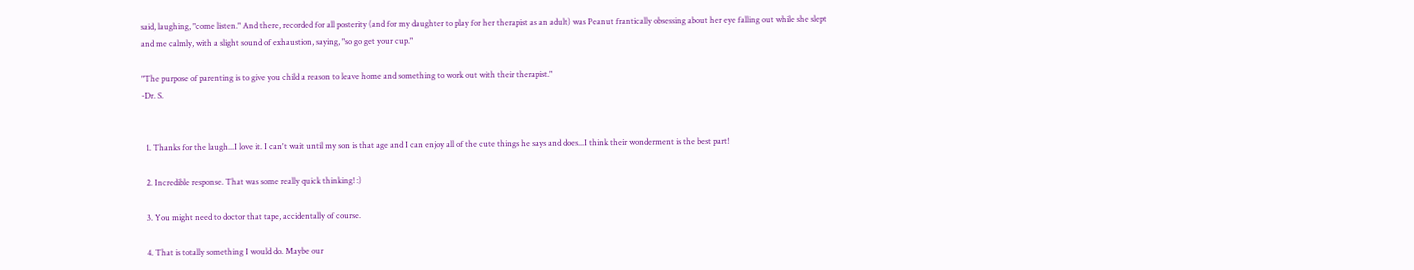said, laughing, "come listen." And there, recorded for all posterity (and for my daughter to play for her therapist as an adult) was Peanut frantically obsessing about her eye falling out while she slept and me calmly, with a slight sound of exhaustion, saying, "so go get your cup."

"The purpose of parenting is to give you child a reason to leave home and something to work out with their therapist."
-Dr. S.


  1. Thanks for the laugh...I love it. I can't wait until my son is that age and I can enjoy all of the cute things he says and does...I think their wonderment is the best part!

  2. Incredible response. That was some really quick thinking! :)

  3. You might need to doctor that tape, accidentally of course.

  4. That is totally something I would do. Maybe our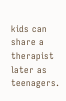kids can share a therapist later as teenagers.